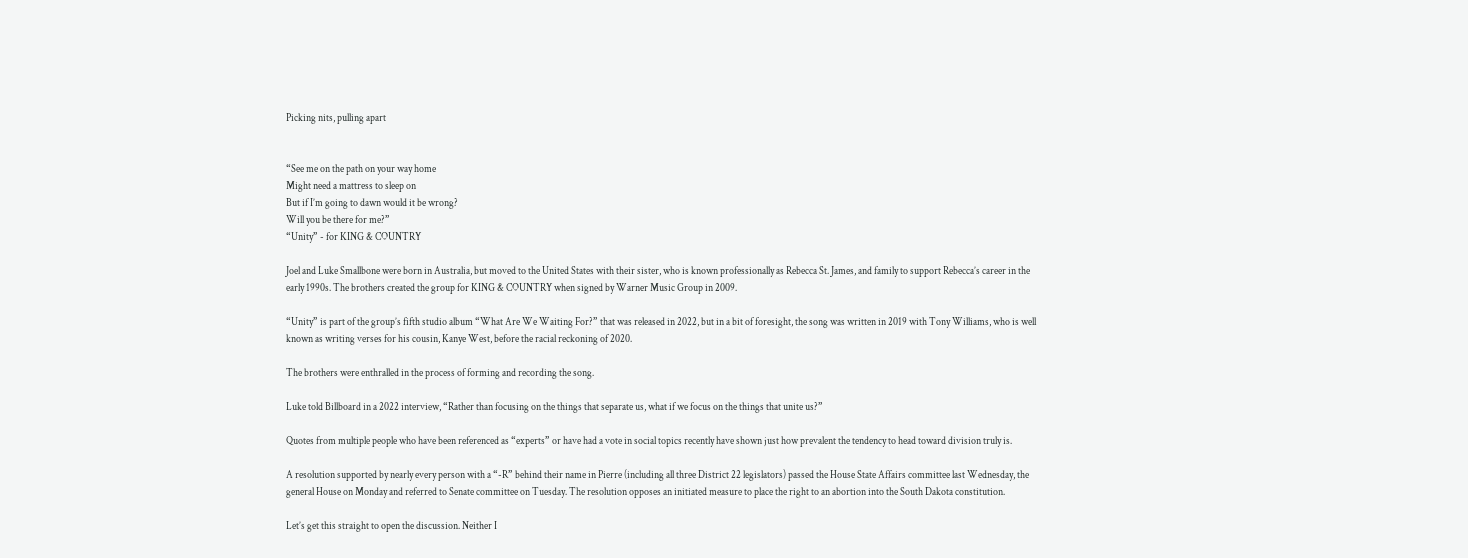Picking nits, pulling apart


“See me on the path on your way home
Might need a mattress to sleep on
But if I’m going to dawn would it be wrong?
Will you be there for me?”
“Unity” - for KING & COUNTRY

Joel and Luke Smallbone were born in Australia, but moved to the United States with their sister, who is known professionally as Rebecca St. James, and family to support Rebecca’s career in the early 1990s. The brothers created the group for KING & COUNTRY when signed by Warner Music Group in 2009.

“Unity” is part of the group’s fifth studio album “What Are We Waiting For?” that was released in 2022, but in a bit of foresight, the song was written in 2019 with Tony Williams, who is well known as writing verses for his cousin, Kanye West, before the racial reckoning of 2020.

The brothers were enthralled in the process of forming and recording the song.

Luke told Billboard in a 2022 interview, “Rather than focusing on the things that separate us, what if we focus on the things that unite us?”

Quotes from multiple people who have been referenced as “experts” or have had a vote in social topics recently have shown just how prevalent the tendency to head toward division truly is.

A resolution supported by nearly every person with a “-R” behind their name in Pierre (including all three District 22 legislators) passed the House State Affairs committee last Wednesday, the general House on Monday and referred to Senate committee on Tuesday. The resolution opposes an initiated measure to place the right to an abortion into the South Dakota constitution.

Let’s get this straight to open the discussion. Neither I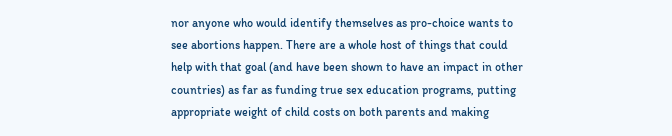nor anyone who would identify themselves as pro-choice wants to see abortions happen. There are a whole host of things that could help with that goal (and have been shown to have an impact in other countries) as far as funding true sex education programs, putting appropriate weight of child costs on both parents and making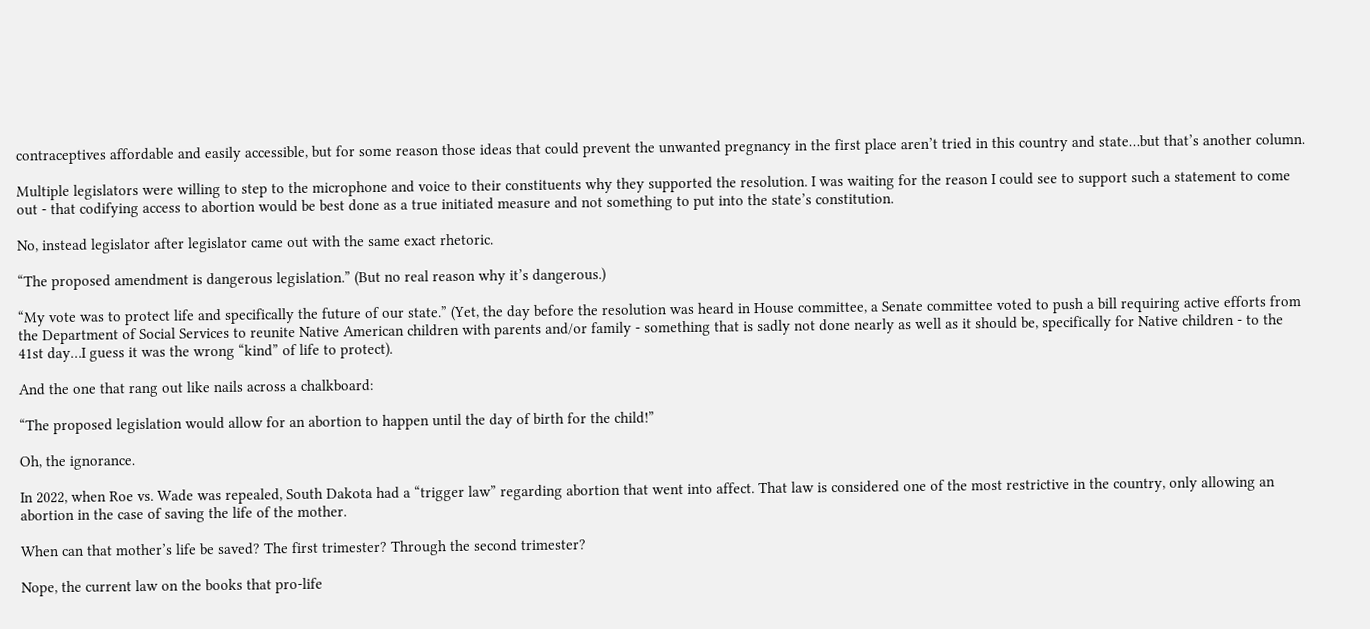contraceptives affordable and easily accessible, but for some reason those ideas that could prevent the unwanted pregnancy in the first place aren’t tried in this country and state…but that’s another column.

Multiple legislators were willing to step to the microphone and voice to their constituents why they supported the resolution. I was waiting for the reason I could see to support such a statement to come out - that codifying access to abortion would be best done as a true initiated measure and not something to put into the state’s constitution.

No, instead legislator after legislator came out with the same exact rhetoric.

“The proposed amendment is dangerous legislation.” (But no real reason why it’s dangerous.)

“My vote was to protect life and specifically the future of our state.” (Yet, the day before the resolution was heard in House committee, a Senate committee voted to push a bill requiring active efforts from the Department of Social Services to reunite Native American children with parents and/or family - something that is sadly not done nearly as well as it should be, specifically for Native children - to the 41st day…I guess it was the wrong “kind” of life to protect).

And the one that rang out like nails across a chalkboard:

“The proposed legislation would allow for an abortion to happen until the day of birth for the child!”

Oh, the ignorance.

In 2022, when Roe vs. Wade was repealed, South Dakota had a “trigger law” regarding abortion that went into affect. That law is considered one of the most restrictive in the country, only allowing an abortion in the case of saving the life of the mother.

When can that mother’s life be saved? The first trimester? Through the second trimester?

Nope, the current law on the books that pro-life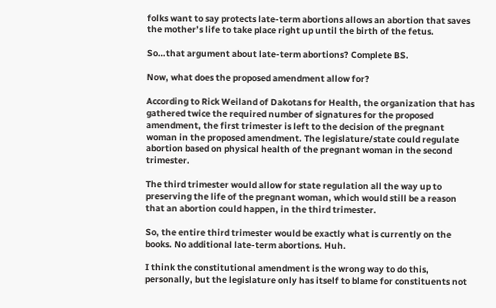folks want to say protects late-term abortions allows an abortion that saves the mother’s life to take place right up until the birth of the fetus.

So…that argument about late-term abortions? Complete BS.

Now, what does the proposed amendment allow for?

According to Rick Weiland of Dakotans for Health, the organization that has gathered twice the required number of signatures for the proposed amendment, the first trimester is left to the decision of the pregnant woman in the proposed amendment. The legislature/state could regulate abortion based on physical health of the pregnant woman in the second trimester.

The third trimester would allow for state regulation all the way up to preserving the life of the pregnant woman, which would still be a reason that an abortion could happen, in the third trimester.

So, the entire third trimester would be exactly what is currently on the books. No additional late-term abortions. Huh.

I think the constitutional amendment is the wrong way to do this, personally, but the legislature only has itself to blame for constituents not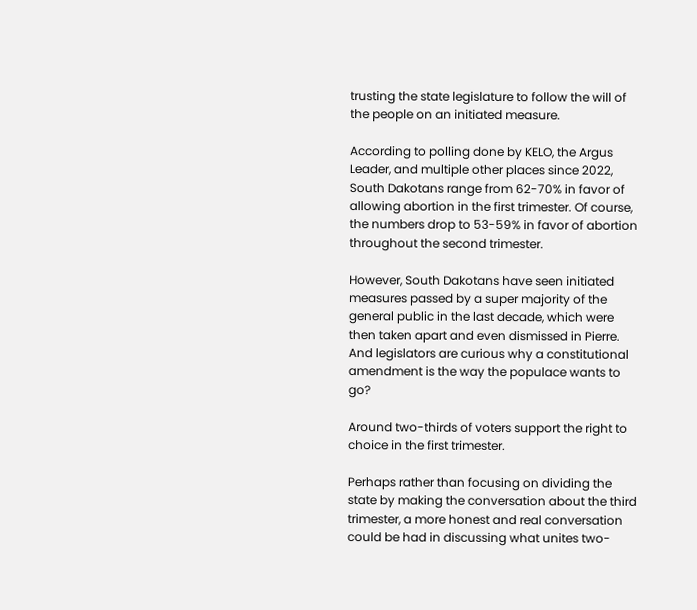trusting the state legislature to follow the will of the people on an initiated measure.

According to polling done by KELO, the Argus Leader, and multiple other places since 2022, South Dakotans range from 62-70% in favor of allowing abortion in the first trimester. Of course, the numbers drop to 53-59% in favor of abortion throughout the second trimester.

However, South Dakotans have seen initiated measures passed by a super majority of the general public in the last decade, which were then taken apart and even dismissed in Pierre. And legislators are curious why a constitutional amendment is the way the populace wants to go?

Around two-thirds of voters support the right to choice in the first trimester.

Perhaps rather than focusing on dividing the state by making the conversation about the third trimester, a more honest and real conversation could be had in discussing what unites two-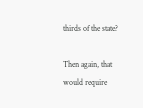thirds of the state?

Then again, that would require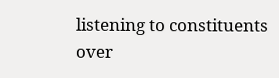listening to constituents over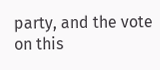party, and the vote on this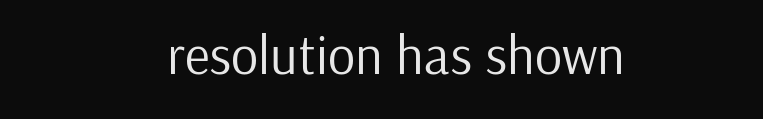resolution has shown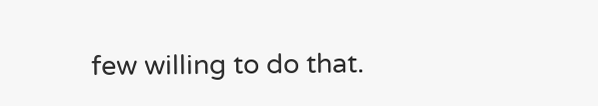few willing to do that.